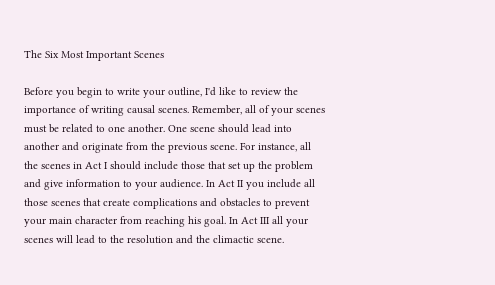The Six Most Important Scenes

Before you begin to write your outline, I'd like to review the importance of writing causal scenes. Remember, all of your scenes must be related to one another. One scene should lead into another and originate from the previous scene. For instance, all the scenes in Act I should include those that set up the problem and give information to your audience. In Act II you include all those scenes that create complications and obstacles to prevent your main character from reaching his goal. In Act III all your scenes will lead to the resolution and the climactic scene.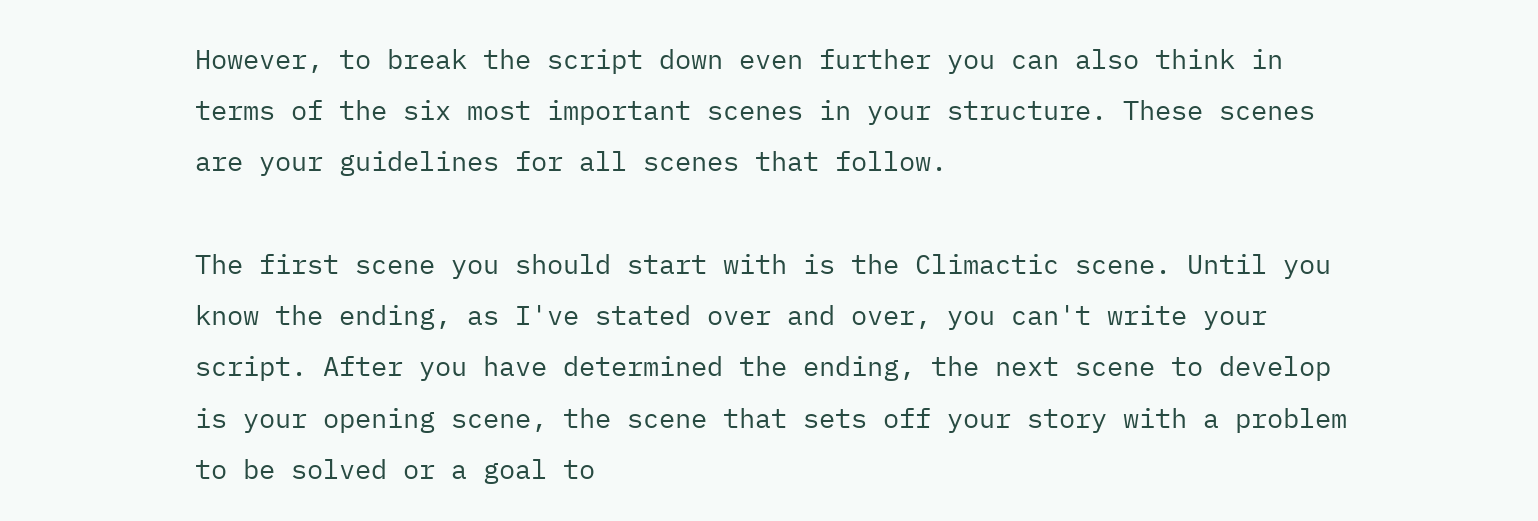However, to break the script down even further you can also think in terms of the six most important scenes in your structure. These scenes are your guidelines for all scenes that follow.

The first scene you should start with is the Climactic scene. Until you know the ending, as I've stated over and over, you can't write your script. After you have determined the ending, the next scene to develop is your opening scene, the scene that sets off your story with a problem to be solved or a goal to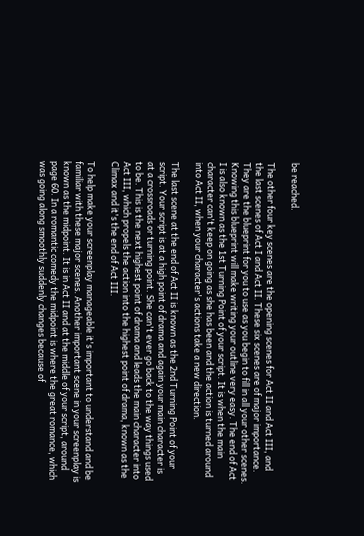be reached.

The other four key scenes are the opening scenes for Act II and Act III, and the last scenes of Act I and Act II. These six scenes are of major importance. They are the blueprint for you to use as you begin to fill in all your other scenes. Knowing this blueprint will make writing your outline very easy. The end of Act I is also known as the 1st Turning Point of your script. It is when the main character can't keep on going as she has been and the action is turned around into Act II, when your character's actions take a new direction.

The last scene at the end of Act II is known as the 2nd Turning Point of your script. Your script is at a high point of drama and again your main character is at a crossroads or turning point. She can't ever go back to the way things used to be. This is the next highest point of drama and leads the main character into Act III, which propels the action into the highest point of drama, known as the Climax and it's the end of Act III.

To help make your screenplay manageable it's important to understand and be familiar with these major scenes. Another important scene in your screenplay is known as the midpoint. It is in Act II and at the middle of your script, around page 60. In a romantic comedy the midpoint is where the great romance, which was going along smoothly suddenly changes because of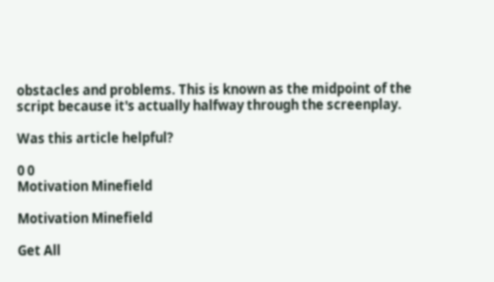obstacles and problems. This is known as the midpoint of the script because it's actually halfway through the screenplay.

Was this article helpful?

0 0
Motivation Minefield

Motivation Minefield

Get All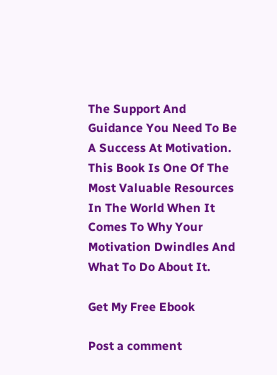The Support And Guidance You Need To Be A Success At Motivation. This Book Is One Of The Most Valuable Resources In The World When It Comes To Why Your Motivation Dwindles And What To Do About It.

Get My Free Ebook

Post a comment